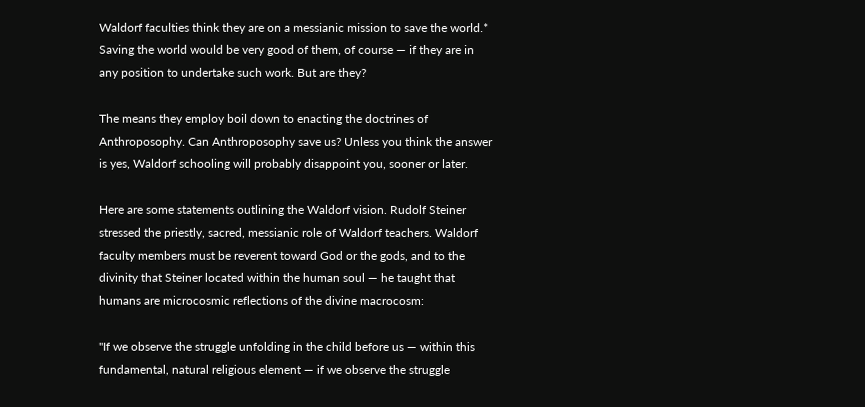Waldorf faculties think they are on a messianic mission to save the world.* Saving the world would be very good of them, of course — if they are in any position to undertake such work. But are they?

The means they employ boil down to enacting the doctrines of Anthroposophy. Can Anthroposophy save us? Unless you think the answer is yes, Waldorf schooling will probably disappoint you, sooner or later.

Here are some statements outlining the Waldorf vision. Rudolf Steiner stressed the priestly, sacred, messianic role of Waldorf teachers. Waldorf faculty members must be reverent toward God or the gods, and to the divinity that Steiner located within the human soul — he taught that humans are microcosmic reflections of the divine macrocosm:

"If we observe the struggle unfolding in the child before us — within this fundamental, natural religious element — if we observe the struggle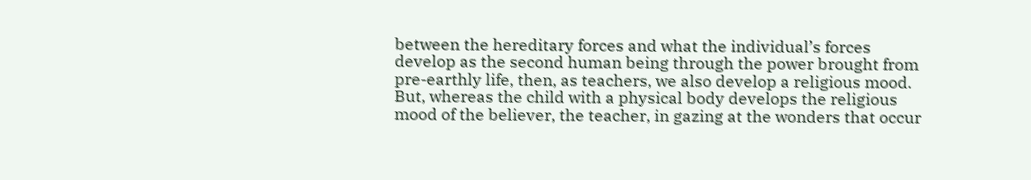between the hereditary forces and what the individual’s forces develop as the second human being through the power brought from pre-earthly life, then, as teachers, we also develop a religious mood. But, whereas the child with a physical body develops the religious mood of the believer, the teacher, in gazing at the wonders that occur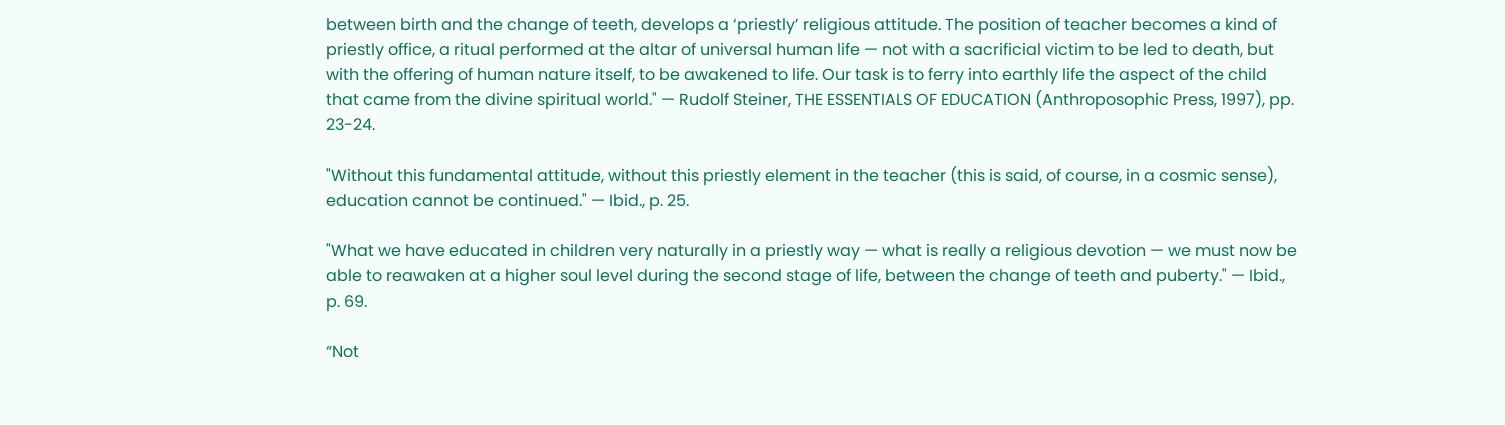between birth and the change of teeth, develops a ‘priestly’ religious attitude. The position of teacher becomes a kind of priestly office, a ritual performed at the altar of universal human life — not with a sacrificial victim to be led to death, but with the offering of human nature itself, to be awakened to life. Our task is to ferry into earthly life the aspect of the child that came from the divine spiritual world." — Rudolf Steiner, THE ESSENTIALS OF EDUCATION (Anthroposophic Press, 1997), pp. 23-24.

"Without this fundamental attitude, without this priestly element in the teacher (this is said, of course, in a cosmic sense), education cannot be continued." — Ibid., p. 25.

"What we have educated in children very naturally in a priestly way — what is really a religious devotion — we must now be able to reawaken at a higher soul level during the second stage of life, between the change of teeth and puberty." — Ibid., p. 69.

“Not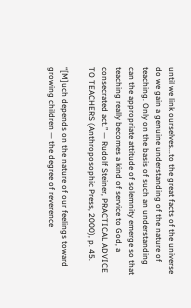until we link ourselves...to the great facts of the universe do we gain a genuine understanding of the nature of teaching. Only on the basis of such an understanding can the appropriate attitude of solemnity emerge so that teaching really becomes a kind of service to God, a consecrated act.” — Rudolf Steiner, PRACTICAL ADVICE TO TEACHERS (Anthroposophic Press, 2000), p. 45.

“[M]uch depends on the nature of our feelings toward growing children — the degree of reverence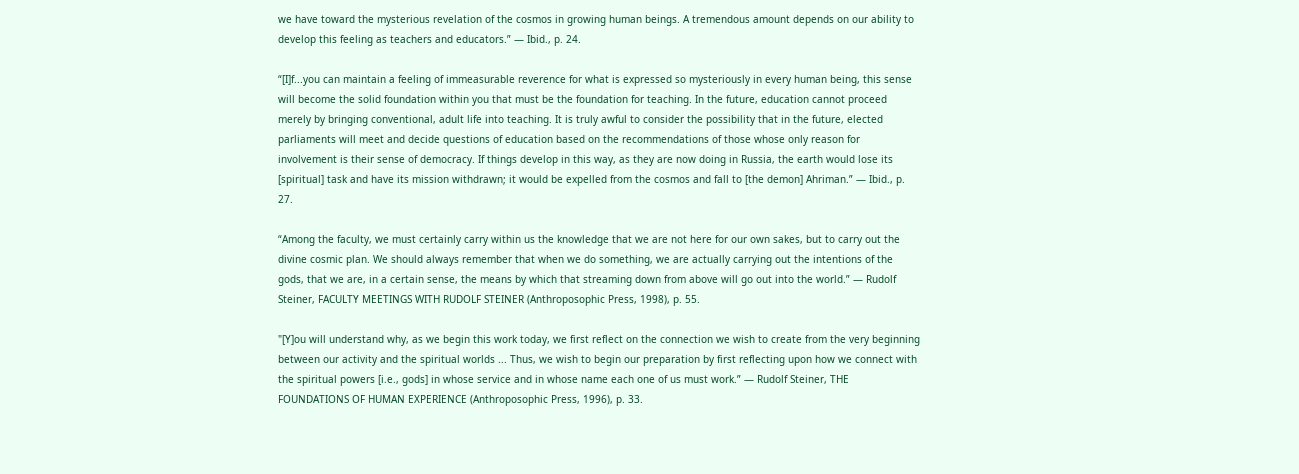we have toward the mysterious revelation of the cosmos in growing human beings. A tremendous amount depends on our ability to develop this feeling as teachers and educators.” — Ibid., p. 24.

“[I]f...you can maintain a feeling of immeasurable reverence for what is expressed so mysteriously in every human being, this sense will become the solid foundation within you that must be the foundation for teaching. In the future, education cannot proceed merely by bringing conventional, adult life into teaching. It is truly awful to consider the possibility that in the future, elected parliaments will meet and decide questions of education based on the recommendations of those whose only reason for involvement is their sense of democracy. If things develop in this way, as they are now doing in Russia, the earth would lose its [spiritual] task and have its mission withdrawn; it would be expelled from the cosmos and fall to [the demon] Ahriman.” — Ibid., p. 27.

“Among the faculty, we must certainly carry within us the knowledge that we are not here for our own sakes, but to carry out the divine cosmic plan. We should always remember that when we do something, we are actually carrying out the intentions of the gods, that we are, in a certain sense, the means by which that streaming down from above will go out into the world.” — Rudolf Steiner, FACULTY MEETINGS WITH RUDOLF STEINER (Anthroposophic Press, 1998), p. 55.

"[Y]ou will understand why, as we begin this work today, we first reflect on the connection we wish to create from the very beginning between our activity and the spiritual worlds ... Thus, we wish to begin our preparation by first reflecting upon how we connect with the spiritual powers [i.e., gods] in whose service and in whose name each one of us must work.” — Rudolf Steiner, THE FOUNDATIONS OF HUMAN EXPERIENCE (Anthroposophic Press, 1996), p. 33.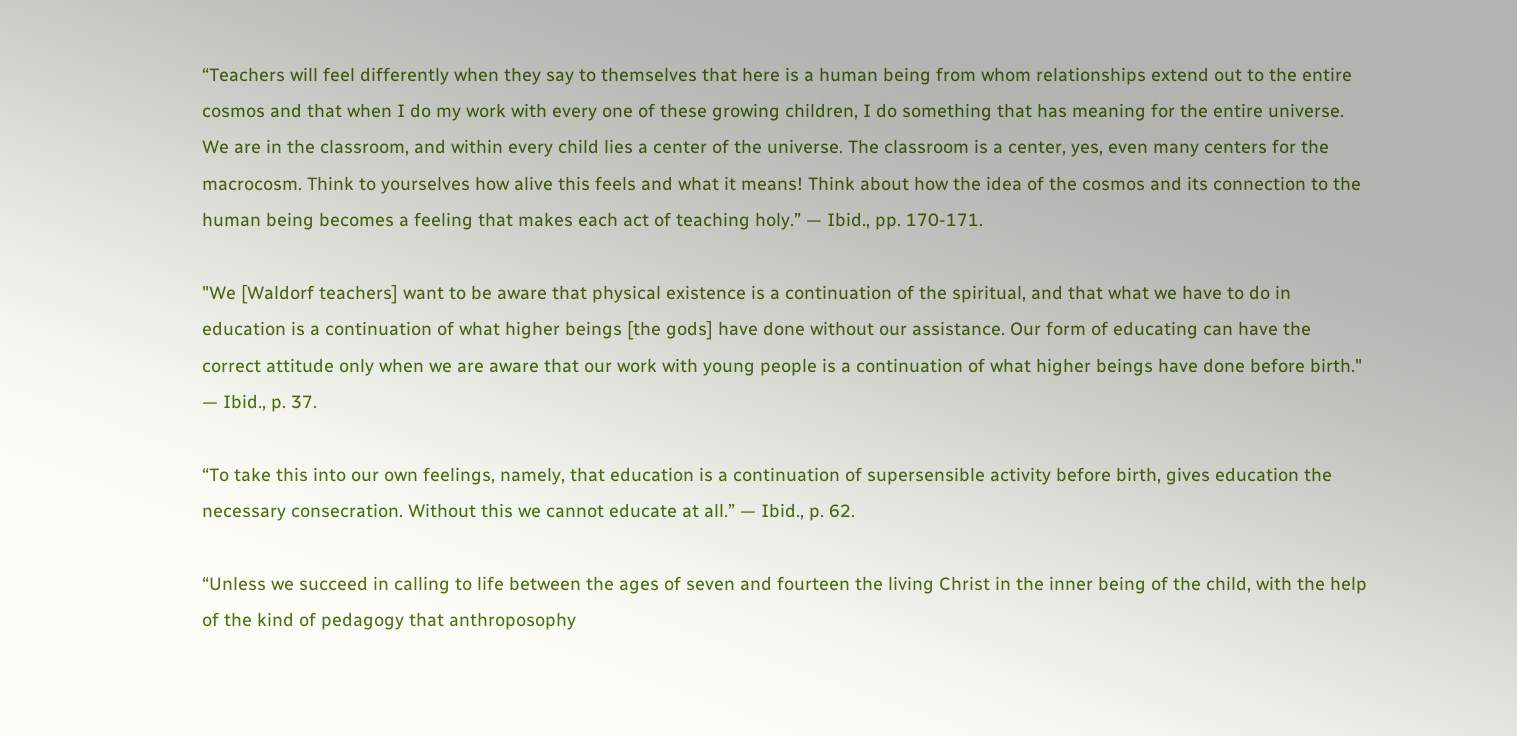“Teachers will feel differently when they say to themselves that here is a human being from whom relationships extend out to the entire cosmos and that when I do my work with every one of these growing children, I do something that has meaning for the entire universe. We are in the classroom, and within every child lies a center of the universe. The classroom is a center, yes, even many centers for the macrocosm. Think to yourselves how alive this feels and what it means! Think about how the idea of the cosmos and its connection to the human being becomes a feeling that makes each act of teaching holy.” — Ibid., pp. 170-171.

"We [Waldorf teachers] want to be aware that physical existence is a continuation of the spiritual, and that what we have to do in education is a continuation of what higher beings [the gods] have done without our assistance. Our form of educating can have the correct attitude only when we are aware that our work with young people is a continuation of what higher beings have done before birth." — Ibid., p. 37.

“To take this into our own feelings, namely, that education is a continuation of supersensible activity before birth, gives education the necessary consecration. Without this we cannot educate at all.” — Ibid., p. 62.

“Unless we succeed in calling to life between the ages of seven and fourteen the living Christ in the inner being of the child, with the help of the kind of pedagogy that anthroposophy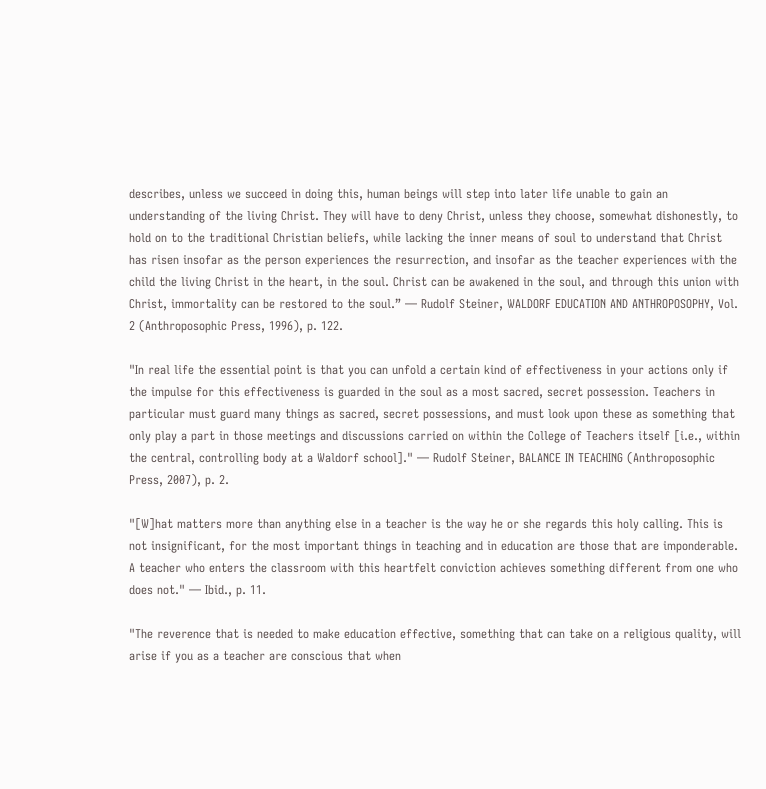describes, unless we succeed in doing this, human beings will step into later life unable to gain an understanding of the living Christ. They will have to deny Christ, unless they choose, somewhat dishonestly, to hold on to the traditional Christian beliefs, while lacking the inner means of soul to understand that Christ has risen insofar as the person experiences the resurrection, and insofar as the teacher experiences with the child the living Christ in the heart, in the soul. Christ can be awakened in the soul, and through this union with Christ, immortality can be restored to the soul.” — Rudolf Steiner, WALDORF EDUCATION AND ANTHROPOSOPHY, Vol. 2 (Anthroposophic Press, 1996), p. 122.

"In real life the essential point is that you can unfold a certain kind of effectiveness in your actions only if the impulse for this effectiveness is guarded in the soul as a most sacred, secret possession. Teachers in particular must guard many things as sacred, secret possessions, and must look upon these as something that only play a part in those meetings and discussions carried on within the College of Teachers itself [i.e., within the central, controlling body at a Waldorf school]." — Rudolf Steiner, BALANCE IN TEACHING (Anthroposophic Press, 2007), p. 2.

"[W]hat matters more than anything else in a teacher is the way he or she regards this holy calling. This is not insignificant, for the most important things in teaching and in education are those that are imponderable. A teacher who enters the classroom with this heartfelt conviction achieves something different from one who does not." — Ibid., p. 11.

"The reverence that is needed to make education effective, something that can take on a religious quality, will arise if you as a teacher are conscious that when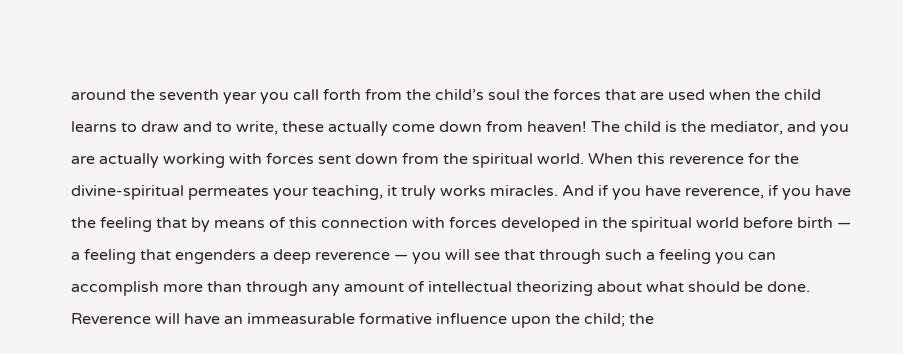around the seventh year you call forth from the child’s soul the forces that are used when the child learns to draw and to write, these actually come down from heaven! The child is the mediator, and you are actually working with forces sent down from the spiritual world. When this reverence for the divine-spiritual permeates your teaching, it truly works miracles. And if you have reverence, if you have the feeling that by means of this connection with forces developed in the spiritual world before birth — a feeling that engenders a deep reverence — you will see that through such a feeling you can accomplish more than through any amount of intellectual theorizing about what should be done. Reverence will have an immeasurable formative influence upon the child; the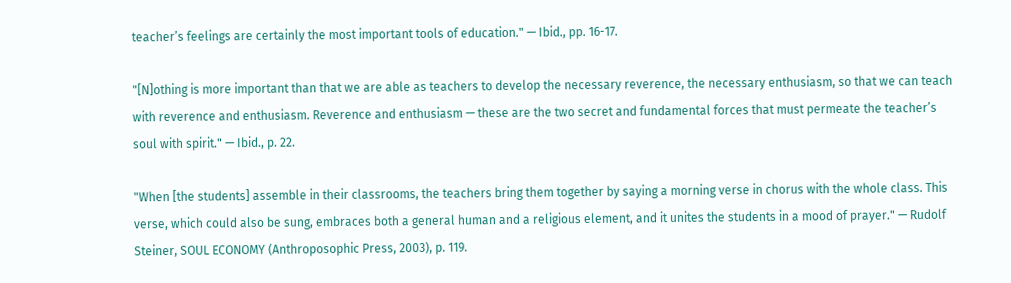teacher’s feelings are certainly the most important tools of education." — Ibid., pp. 16-17.

"[N]othing is more important than that we are able as teachers to develop the necessary reverence, the necessary enthusiasm, so that we can teach with reverence and enthusiasm. Reverence and enthusiasm — these are the two secret and fundamental forces that must permeate the teacher’s soul with spirit." — Ibid., p. 22.

"When [the students] assemble in their classrooms, the teachers bring them together by saying a morning verse in chorus with the whole class. This verse, which could also be sung, embraces both a general human and a religious element, and it unites the students in a mood of prayer." — Rudolf Steiner, SOUL ECONOMY (Anthroposophic Press, 2003), p. 119.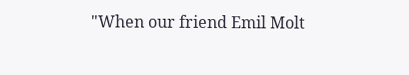"When our friend Emil Molt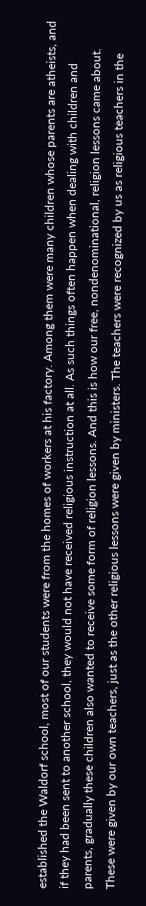established the Waldorf school, most of our students were from the homes of workers at his factory. Among them were many children whose parents are atheists, and if they had been sent to another school, they would not have received religious instruction at all. As such things often happen when dealing with children and parents, gradually these children also wanted to receive some form of religion lessons. And this is how our free, nondenominational, religion lessons came about. These were given by our own teachers, just as the other religious lessons were given by ministers. The teachers were recognized by us as religious teachers in the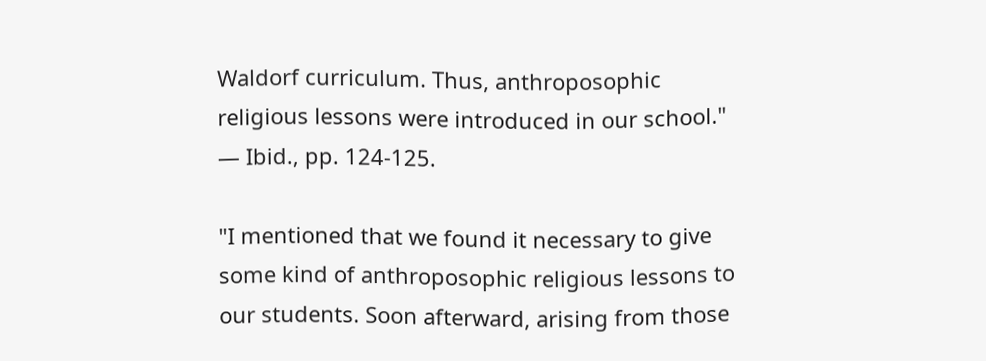Waldorf curriculum. Thus, anthroposophic religious lessons were introduced in our school." — Ibid., pp. 124-125.

"I mentioned that we found it necessary to give some kind of anthroposophic religious lessons to our students. Soon afterward, arising from those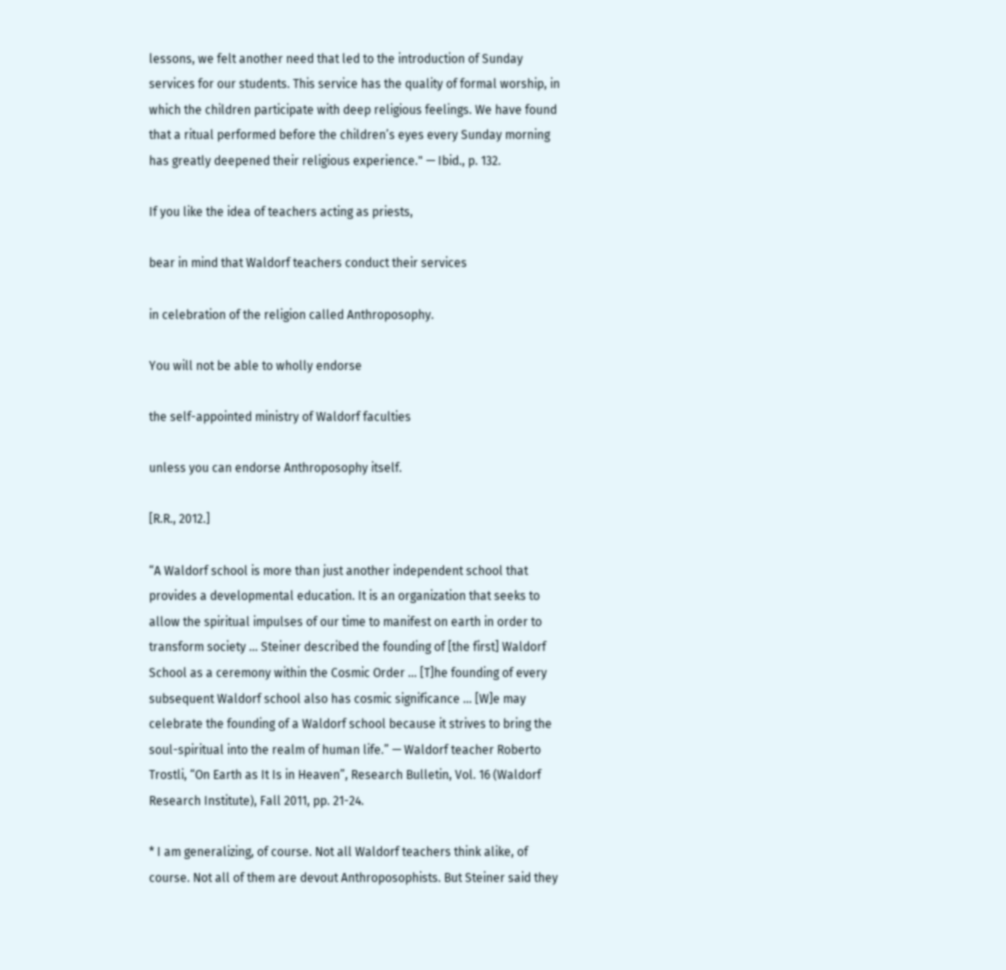lessons, we felt another need that led to the introduction of Sunday services for our students. This service has the quality of formal worship, in which the children participate with deep religious feelings. We have found that a ritual performed before the children’s eyes every Sunday morning has greatly deepened their religious experience." — Ibid., p. 132.

If you like the idea of teachers acting as priests,

bear in mind that Waldorf teachers conduct their services

in celebration of the religion called Anthroposophy.

You will not be able to wholly endorse

the self-appointed ministry of Waldorf faculties

unless you can endorse Anthroposophy itself.

[R.R., 2012.]

“A Waldorf school is more than just another independent school that provides a developmental education. It is an organization that seeks to allow the spiritual impulses of our time to manifest on earth in order to transform society ... Steiner described the founding of [the first] Waldorf School as a ceremony within the Cosmic Order ... [T]he founding of every subsequent Waldorf school also has cosmic significance ... [W]e may celebrate the founding of a Waldorf school because it strives to bring the soul-spiritual into the realm of human life.” — Waldorf teacher Roberto Trostli, “On Earth as It Is in Heaven”, Research Bulletin, Vol. 16 (Waldorf Research Institute), Fall 2011, pp. 21-24.

* I am generalizing, of course. Not all Waldorf teachers think alike, of course. Not all of them are devout Anthroposophists. But Steiner said they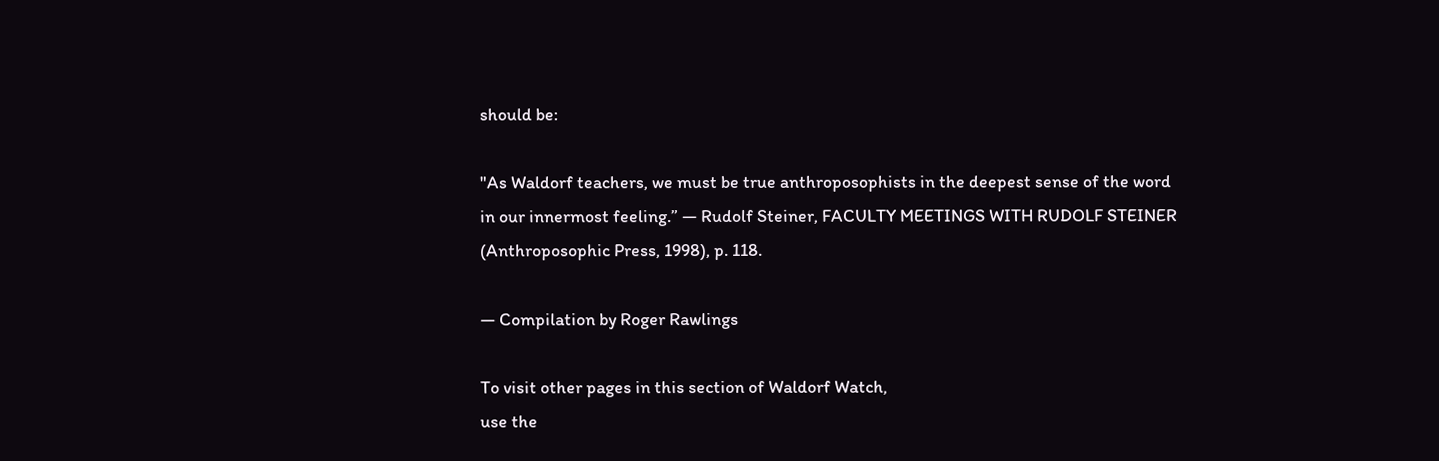should be:

"As Waldorf teachers, we must be true anthroposophists in the deepest sense of the word in our innermost feeling.” — Rudolf Steiner, FACULTY MEETINGS WITH RUDOLF STEINER (Anthroposophic Press, 1998), p. 118.

— Compilation by Roger Rawlings

To visit other pages in this section of Waldorf Watch,
use the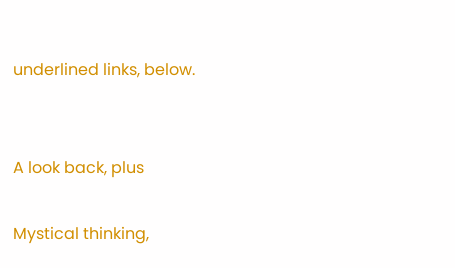underlined links, below.


A look back, plus

Mystical thinking,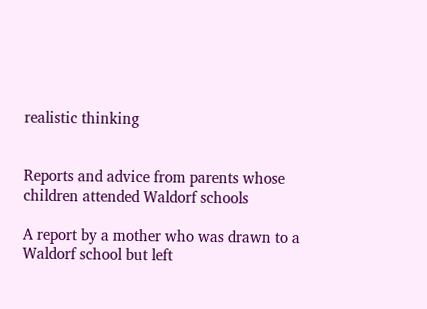realistic thinking


Reports and advice from parents whose children attended Waldorf schools

A report by a mother who was drawn to a Waldorf school but left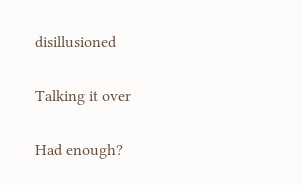disillusioned

Talking it over

Had enough?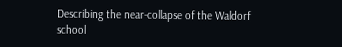Describing the near-collapse of the Waldorf school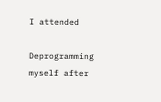I attended

Deprogramming myself after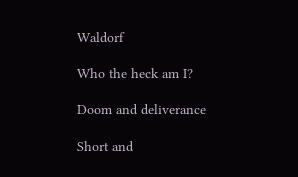Waldorf

Who the heck am I?

Doom and deliverance

Short and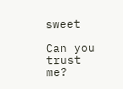sweet

Can you trust me?